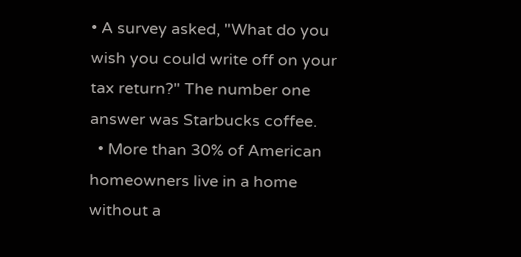• A survey asked, "What do you wish you could write off on your tax return?" The number one answer was Starbucks coffee.
  • More than 30% of American homeowners live in a home without a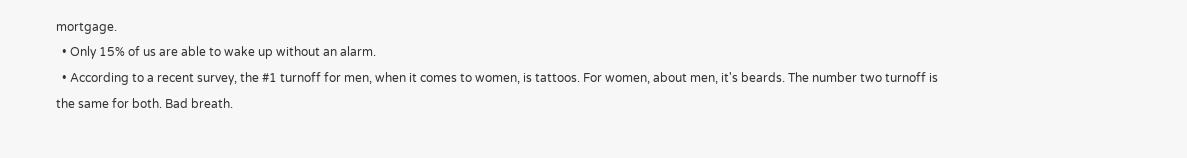mortgage.
  • Only 15% of us are able to wake up without an alarm.
  • According to a recent survey, the #1 turnoff for men, when it comes to women, is tattoos. For women, about men, it's beards. The number two turnoff is the same for both. Bad breath.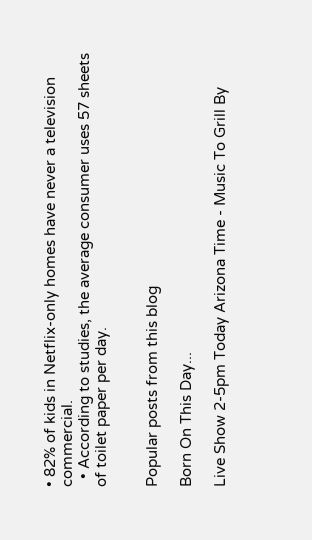• 82% of kids in Netflix-only homes have never a television commercial.
  • According to studies, the average consumer uses 57 sheets of toilet paper per day.


Popular posts from this blog

Born On This Day...

Live Show 2-5pm Today Arizona Time - Music To Grill By